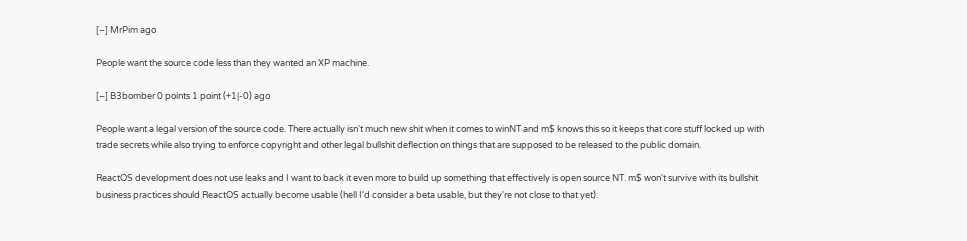[–] MrPim ago

People want the source code less than they wanted an XP machine.

[–] B3bomber 0 points 1 point (+1|-0) ago

People want a legal version of the source code. There actually isn't much new shit when it comes to winNT and m$ knows this so it keeps that core stuff locked up with trade secrets while also trying to enforce copyright and other legal bullshit deflection on things that are supposed to be released to the public domain.

ReactOS development does not use leaks and I want to back it even more to build up something that effectively is open source NT. m$ won't survive with its bullshit business practices should ReactOS actually become usable (hell I'd consider a beta usable, but they're not close to that yet).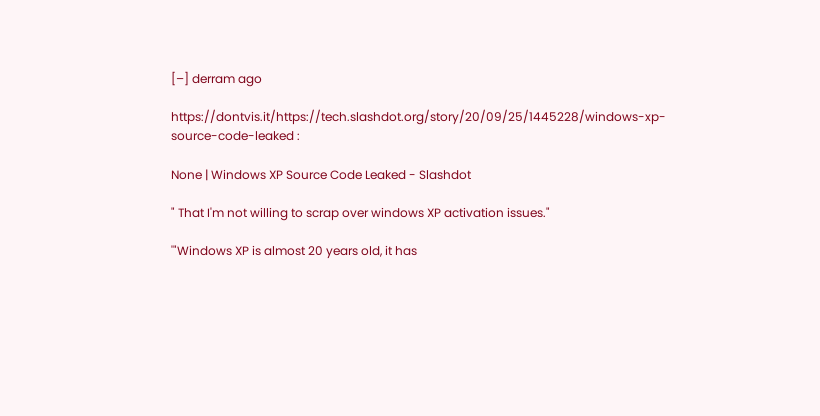[–] derram ago

https://dontvis.it/https://tech.slashdot.org/story/20/09/25/1445228/windows-xp-source-code-leaked :

None | Windows XP Source Code Leaked - Slashdot

" That I'm not willing to scrap over windows XP activation issues."

'"Windows XP is almost 20 years old, it has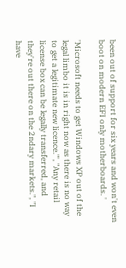been out of support for six years and won't even boot on modern EFI only motherboards. '

'Microsoft needs to get Windows XP out of the legal limbo it is in right now as there is no way to get a legitimate new licence."', "Any retail license box can be legally transferred, and they're out there on the 2ndary markets.", "I have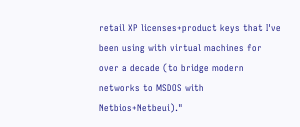retail XP licenses+product keys that I've been using with virtual machines for over a decade (to bridge modern networks to MSDOS with Netbios+Netbeui)."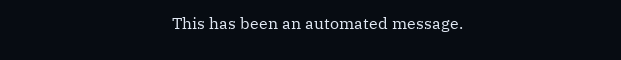This has been an automated message.